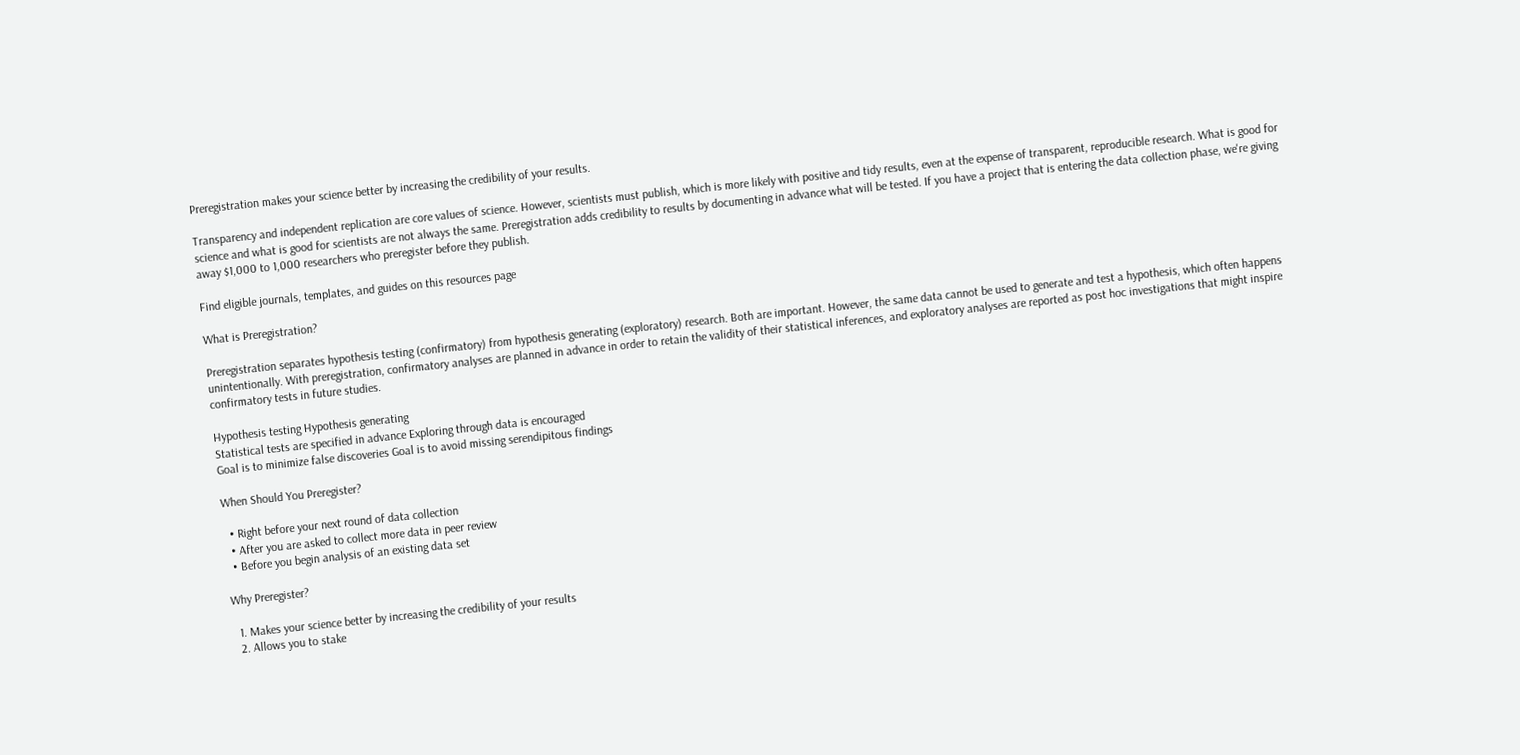Preregistration makes your science better by increasing the credibility of your results.

Transparency and independent replication are core values of science. However, scientists must publish, which is more likely with positive and tidy results, even at the expense of transparent, reproducible research. What is good for science and what is good for scientists are not always the same. Preregistration adds credibility to results by documenting in advance what will be tested. If you have a project that is entering the data collection phase, we're giving away $1,000 to 1,000 researchers who preregister before they publish.

Find eligible journals, templates, and guides on this resources page

What is Preregistration?

Preregistration separates hypothesis testing (confirmatory) from hypothesis generating (exploratory) research. Both are important. However, the same data cannot be used to generate and test a hypothesis, which often happens unintentionally. With preregistration, confirmatory analyses are planned in advance in order to retain the validity of their statistical inferences, and exploratory analyses are reported as post hoc investigations that might inspire confirmatory tests in future studies.

Hypothesis testing Hypothesis generating
Statistical tests are specified in advance Exploring through data is encouraged
Goal is to minimize false discoveries Goal is to avoid missing serendipitous findings

When Should You Preregister?

  • Right before your next round of data collection
  • After you are asked to collect more data in peer review
  • Before you begin analysis of an existing data set

Why Preregister?

  1. Makes your science better by increasing the credibility of your results
  2. Allows you to stake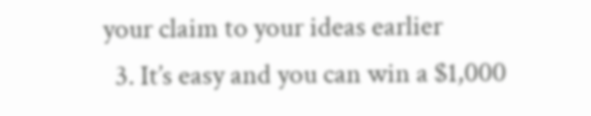your claim to your ideas earlier
  3. It’s easy and you can win a $1,000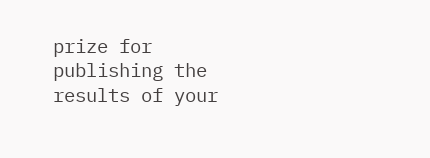prize for publishing the results of your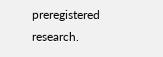preregistered research.